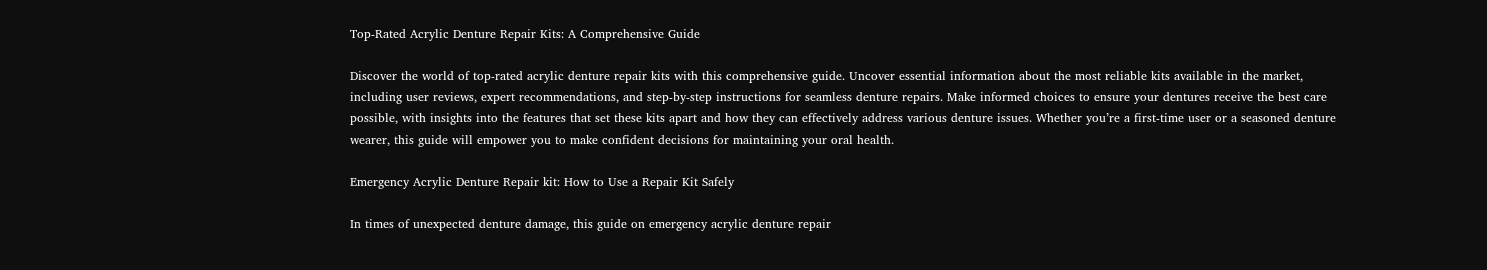Top-Rated Acrylic Denture Repair Kits: A Comprehensive Guide

Discover the world of top-rated acrylic denture repair kits with this comprehensive guide. Uncover essential information about the most reliable kits available in the market, including user reviews, expert recommendations, and step-by-step instructions for seamless denture repairs. Make informed choices to ensure your dentures receive the best care possible, with insights into the features that set these kits apart and how they can effectively address various denture issues. Whether you’re a first-time user or a seasoned denture wearer, this guide will empower you to make confident decisions for maintaining your oral health.

Emergency Acrylic Denture Repair kit: How to Use a Repair Kit Safely

In times of unexpected denture damage, this guide on emergency acrylic denture repair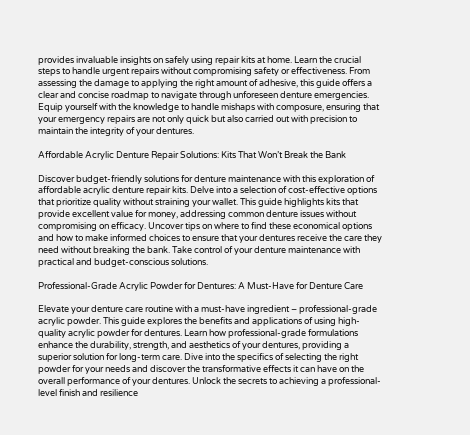provides invaluable insights on safely using repair kits at home. Learn the crucial steps to handle urgent repairs without compromising safety or effectiveness. From assessing the damage to applying the right amount of adhesive, this guide offers a clear and concise roadmap to navigate through unforeseen denture emergencies. Equip yourself with the knowledge to handle mishaps with composure, ensuring that your emergency repairs are not only quick but also carried out with precision to maintain the integrity of your dentures.

Affordable Acrylic Denture Repair Solutions: Kits That Won’t Break the Bank

Discover budget-friendly solutions for denture maintenance with this exploration of affordable acrylic denture repair kits. Delve into a selection of cost-effective options that prioritize quality without straining your wallet. This guide highlights kits that provide excellent value for money, addressing common denture issues without compromising on efficacy. Uncover tips on where to find these economical options and how to make informed choices to ensure that your dentures receive the care they need without breaking the bank. Take control of your denture maintenance with practical and budget-conscious solutions.

Professional-Grade Acrylic Powder for Dentures: A Must-Have for Denture Care

Elevate your denture care routine with a must-have ingredient – professional-grade acrylic powder. This guide explores the benefits and applications of using high-quality acrylic powder for dentures. Learn how professional-grade formulations enhance the durability, strength, and aesthetics of your dentures, providing a superior solution for long-term care. Dive into the specifics of selecting the right powder for your needs and discover the transformative effects it can have on the overall performance of your dentures. Unlock the secrets to achieving a professional-level finish and resilience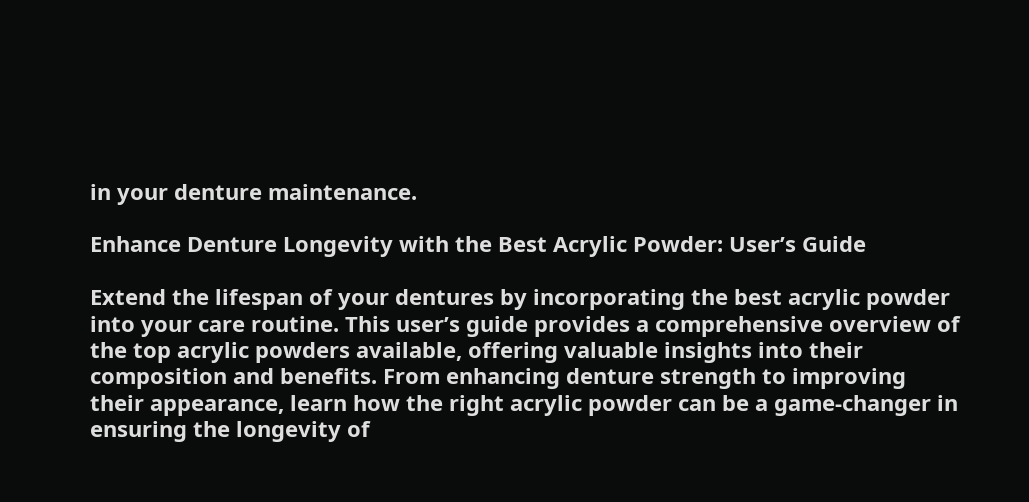in your denture maintenance.

Enhance Denture Longevity with the Best Acrylic Powder: User’s Guide

Extend the lifespan of your dentures by incorporating the best acrylic powder into your care routine. This user’s guide provides a comprehensive overview of the top acrylic powders available, offering valuable insights into their composition and benefits. From enhancing denture strength to improving their appearance, learn how the right acrylic powder can be a game-changer in ensuring the longevity of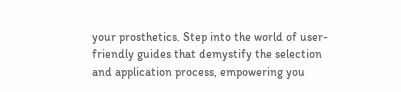your prosthetics. Step into the world of user-friendly guides that demystify the selection and application process, empowering you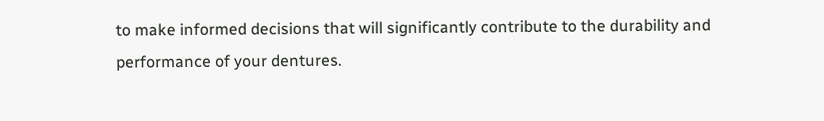to make informed decisions that will significantly contribute to the durability and performance of your dentures.